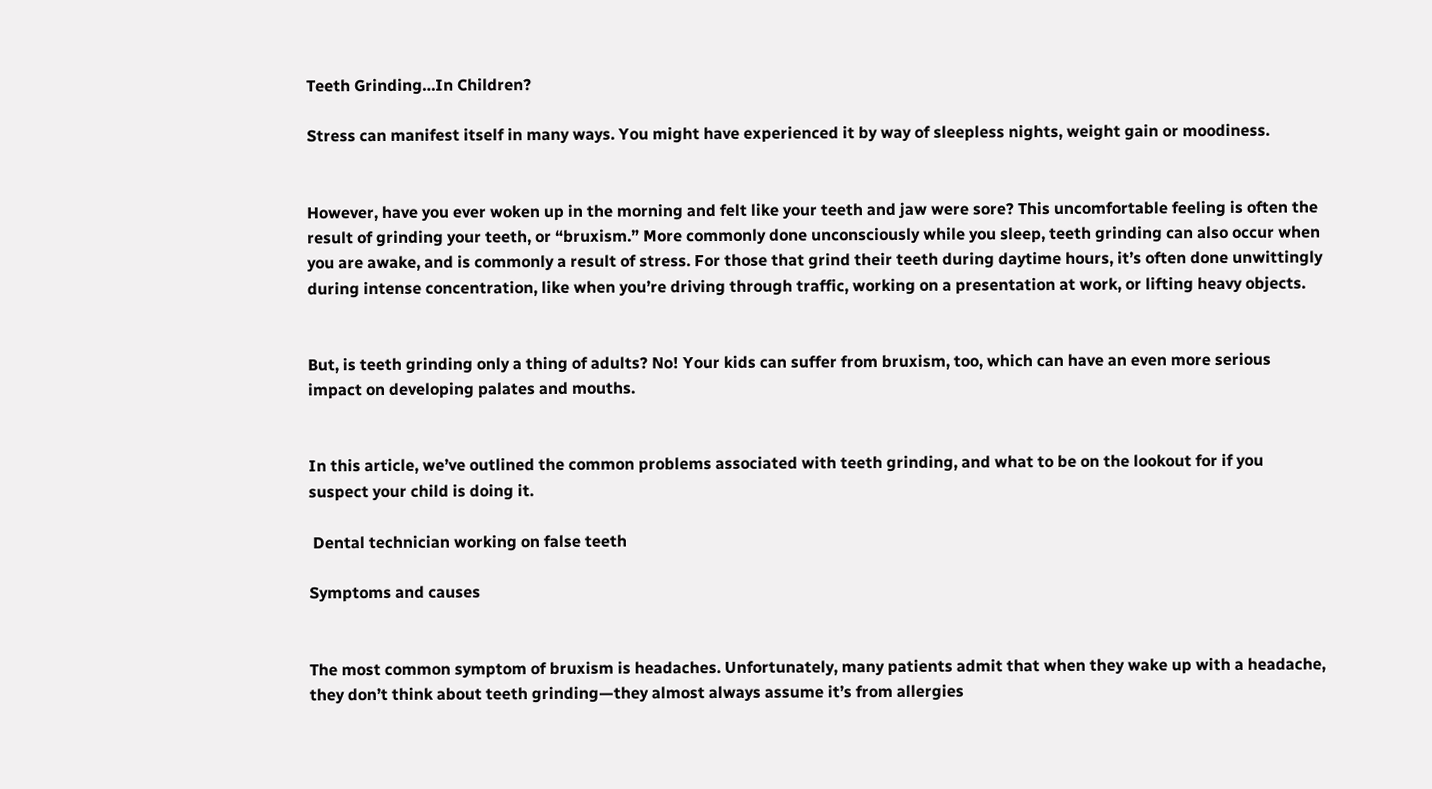Teeth Grinding…In Children?

Stress can manifest itself in many ways. You might have experienced it by way of sleepless nights, weight gain or moodiness.


However, have you ever woken up in the morning and felt like your teeth and jaw were sore? This uncomfortable feeling is often the result of grinding your teeth, or “bruxism.” More commonly done unconsciously while you sleep, teeth grinding can also occur when you are awake, and is commonly a result of stress. For those that grind their teeth during daytime hours, it’s often done unwittingly during intense concentration, like when you’re driving through traffic, working on a presentation at work, or lifting heavy objects.


But, is teeth grinding only a thing of adults? No! Your kids can suffer from bruxism, too, which can have an even more serious impact on developing palates and mouths.


In this article, we’ve outlined the common problems associated with teeth grinding, and what to be on the lookout for if you suspect your child is doing it.

 Dental technician working on false teeth

Symptoms and causes


The most common symptom of bruxism is headaches. Unfortunately, many patients admit that when they wake up with a headache, they don’t think about teeth grinding—they almost always assume it’s from allergies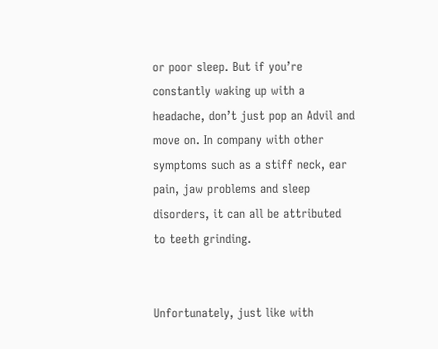or poor sleep. But if you’re constantly waking up with a headache, don’t just pop an Advil and move on. In company with other symptoms such as a stiff neck, ear pain, jaw problems and sleep disorders, it can all be attributed to teeth grinding.


Unfortunately, just like with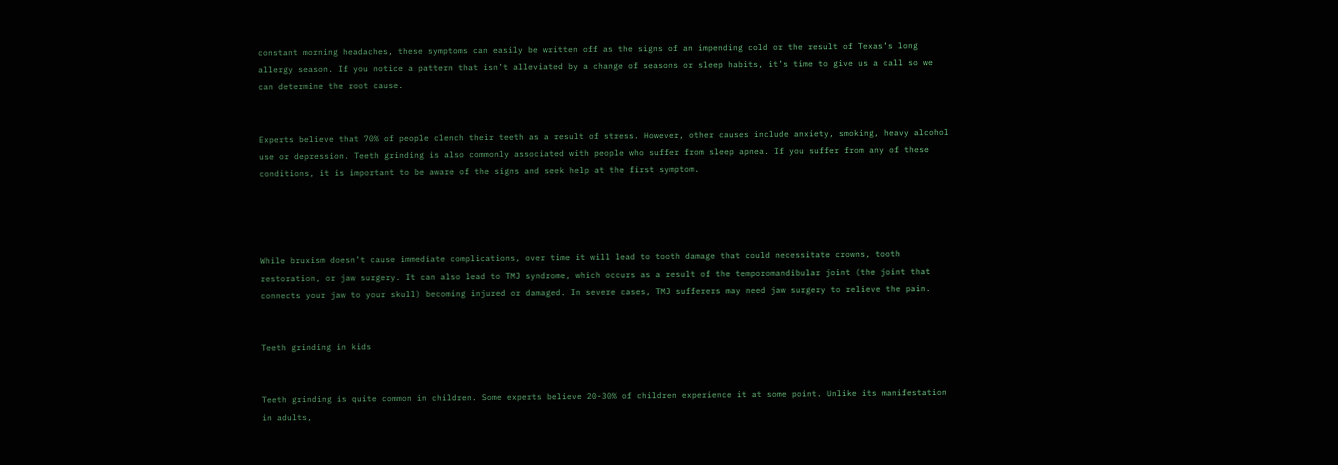constant morning headaches, these symptoms can easily be written off as the signs of an impending cold or the result of Texas’s long allergy season. If you notice a pattern that isn’t alleviated by a change of seasons or sleep habits, it’s time to give us a call so we can determine the root cause.


Experts believe that 70% of people clench their teeth as a result of stress. However, other causes include anxiety, smoking, heavy alcohol use or depression. Teeth grinding is also commonly associated with people who suffer from sleep apnea. If you suffer from any of these conditions, it is important to be aware of the signs and seek help at the first symptom.




While bruxism doesn’t cause immediate complications, over time it will lead to tooth damage that could necessitate crowns, tooth restoration, or jaw surgery. It can also lead to TMJ syndrome, which occurs as a result of the temporomandibular joint (the joint that connects your jaw to your skull) becoming injured or damaged. In severe cases, TMJ sufferers may need jaw surgery to relieve the pain.


Teeth grinding in kids


Teeth grinding is quite common in children. Some experts believe 20-30% of children experience it at some point. Unlike its manifestation in adults,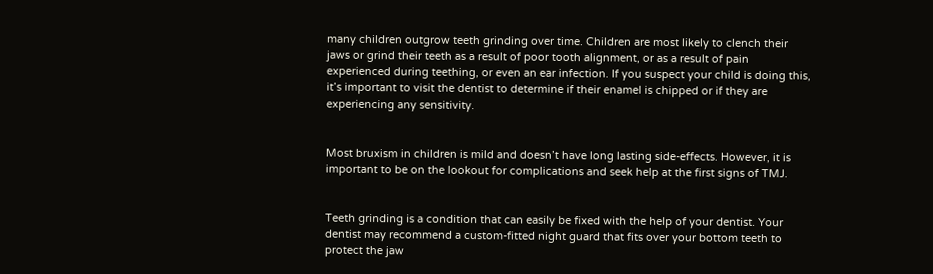many children outgrow teeth grinding over time. Children are most likely to clench their jaws or grind their teeth as a result of poor tooth alignment, or as a result of pain experienced during teething, or even an ear infection. If you suspect your child is doing this, it’s important to visit the dentist to determine if their enamel is chipped or if they are experiencing any sensitivity.


Most bruxism in children is mild and doesn’t have long lasting side-effects. However, it is important to be on the lookout for complications and seek help at the first signs of TMJ.


Teeth grinding is a condition that can easily be fixed with the help of your dentist. Your dentist may recommend a custom-fitted night guard that fits over your bottom teeth to protect the jaw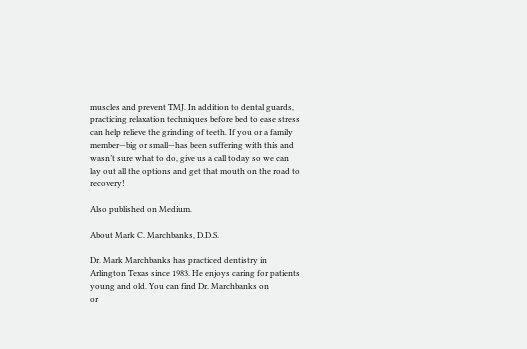muscles and prevent TMJ. In addition to dental guards, practicing relaxation techniques before bed to ease stress can help relieve the grinding of teeth. If you or a family member—big or small—has been suffering with this and wasn’t sure what to do, give us a call today so we can lay out all the options and get that mouth on the road to recovery!

Also published on Medium.

About Mark C. Marchbanks, D.D.S.

Dr. Mark Marchbanks has practiced dentistry in Arlington Texas since 1983. He enjoys caring for patients young and old. You can find Dr. Marchbanks on
or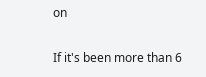on

If it's been more than 6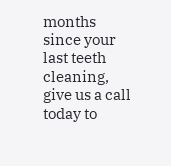months since your last teeth cleaning, give us a call today to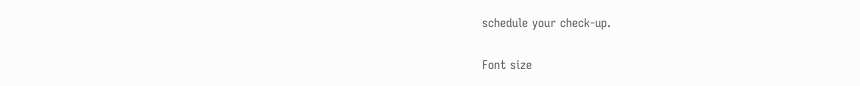schedule your check-up.

Font size